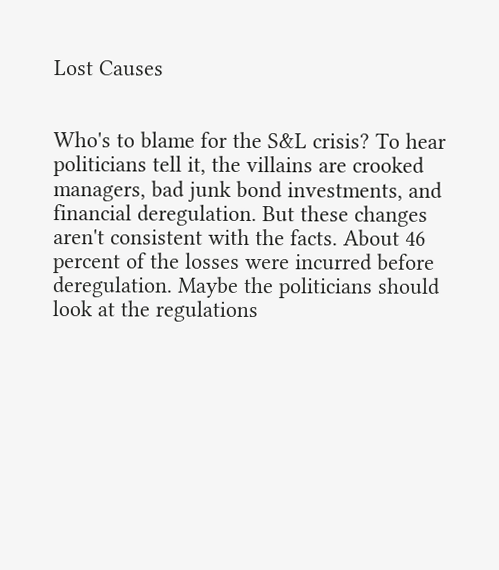Lost Causes


Who's to blame for the S&L crisis? To hear politicians tell it, the villains are crooked managers, bad junk bond investments, and financial deregulation. But these changes aren't consistent with the facts. About 46 percent of the losses were incurred before deregulation. Maybe the politicians should look at the regulations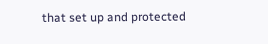that set up and protected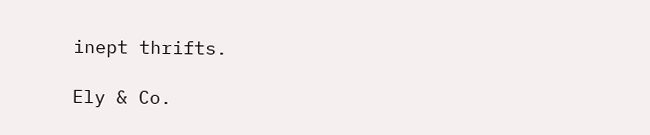inept thrifts.

Ely & Co.